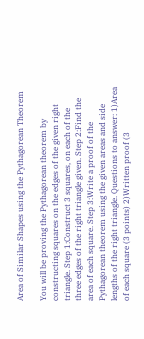Area of Similar Shapes using the Pythagorean Theorem

You will be proving the Pythagorean theorem by constructing squares on the edges of the given right triangle. Step 1:Construct 3 squares, on each of the three edges of the right triangle given. Step 2:Find the area of each square. Step 3:Write a proof of the Pythagorean theorem using the given areas and side lengths of the right triangle. Questions to answer: 1)Area of each square (3 points) 2)Written proof (3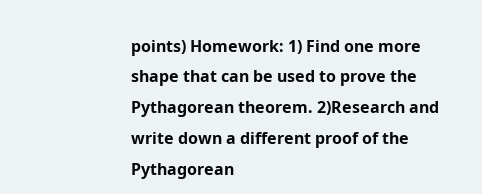points) Homework: 1) Find one more shape that can be used to prove the Pythagorean theorem. 2)Research and write down a different proof of the Pythagorean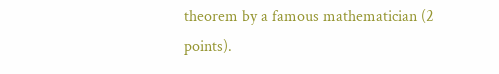theorem by a famous mathematician (2 points).